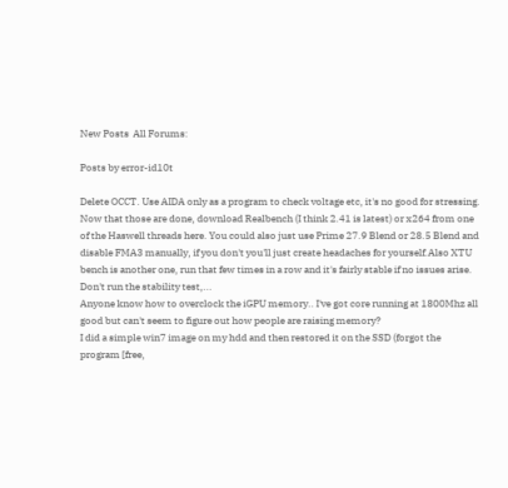New Posts  All Forums:

Posts by error-id10t

Delete OCCT. Use AIDA only as a program to check voltage etc, it's no good for stressing. Now that those are done, download Realbench (I think 2.41 is latest) or x264 from one of the Haswell threads here. You could also just use Prime 27.9 Blend or 28.5 Blend and disable FMA3 manually, if you don't you'll just create headaches for yourself.Also XTU bench is another one, run that few times in a row and it's fairly stable if no issues arise. Don't run the stability test,...
Anyone know how to overclock the iGPU memory.. I've got core running at 1800Mhz all good but can't seem to figure out how people are raising memory?
I did a simple win7 image on my hdd and then restored it on the SSD (forgot the program [free,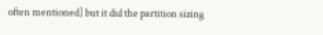often mentioned] but it did the partition sizing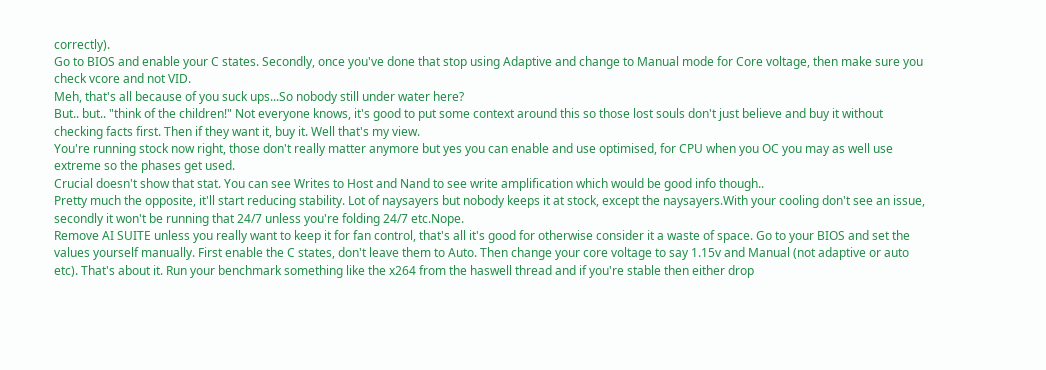correctly).
Go to BIOS and enable your C states. Secondly, once you've done that stop using Adaptive and change to Manual mode for Core voltage, then make sure you check vcore and not VID.
Meh, that's all because of you suck ups...So nobody still under water here?
But.. but.. "think of the children!" Not everyone knows, it's good to put some context around this so those lost souls don't just believe and buy it without checking facts first. Then if they want it, buy it. Well that's my view.
You're running stock now right, those don't really matter anymore but yes you can enable and use optimised, for CPU when you OC you may as well use extreme so the phases get used.
Crucial doesn't show that stat. You can see Writes to Host and Nand to see write amplification which would be good info though..
Pretty much the opposite, it'll start reducing stability. Lot of naysayers but nobody keeps it at stock, except the naysayers.With your cooling don't see an issue, secondly it won't be running that 24/7 unless you're folding 24/7 etc.Nope.
Remove AI SUITE unless you really want to keep it for fan control, that's all it's good for otherwise consider it a waste of space. Go to your BIOS and set the values yourself manually. First enable the C states, don't leave them to Auto. Then change your core voltage to say 1.15v and Manual (not adaptive or auto etc). That's about it. Run your benchmark something like the x264 from the haswell thread and if you're stable then either drop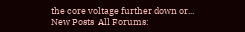the core voltage further down or...
New Posts  All Forums: